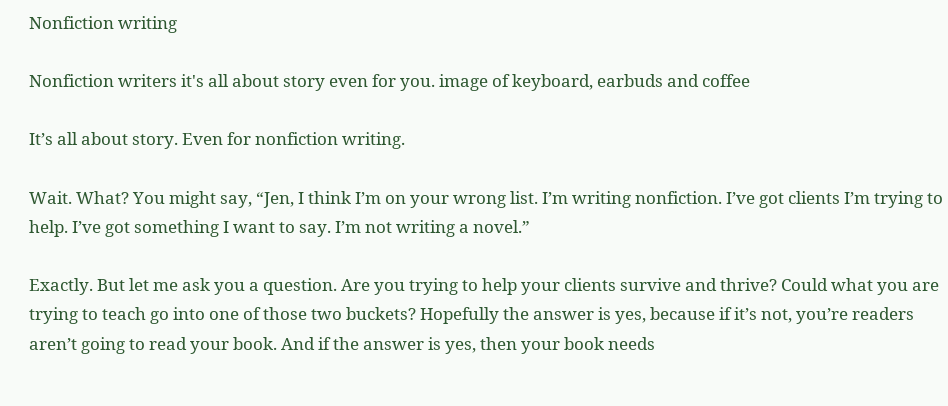Nonfiction writing

Nonfiction writers it's all about story even for you. image of keyboard, earbuds and coffee

It’s all about story. Even for nonfiction writing.

Wait. What? You might say, “Jen, I think I’m on your wrong list. I’m writing nonfiction. I’ve got clients I’m trying to help. I’ve got something I want to say. I’m not writing a novel.”

Exactly. But let me ask you a question. Are you trying to help your clients survive and thrive? Could what you are trying to teach go into one of those two buckets? Hopefully the answer is yes, because if it’s not, you’re readers aren’t going to read your book. And if the answer is yes, then your book needs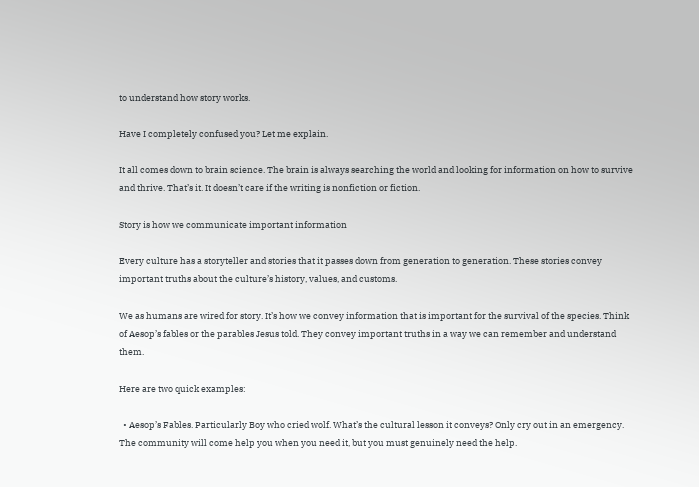to understand how story works.

Have I completely confused you? Let me explain.

It all comes down to brain science. The brain is always searching the world and looking for information on how to survive and thrive. That’s it. It doesn’t care if the writing is nonfiction or fiction.

Story is how we communicate important information

Every culture has a storyteller and stories that it passes down from generation to generation. These stories convey important truths about the culture’s history, values, and customs.

We as humans are wired for story. It’s how we convey information that is important for the survival of the species. Think of Aesop’s fables or the parables Jesus told. They convey important truths in a way we can remember and understand them.

Here are two quick examples:

  • Aesop’s Fables. Particularly Boy who cried wolf. What’s the cultural lesson it conveys? Only cry out in an emergency. The community will come help you when you need it, but you must genuinely need the help.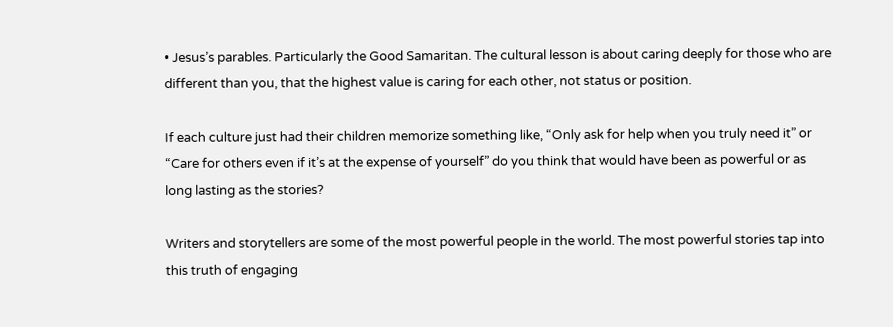• Jesus’s parables. Particularly the Good Samaritan. The cultural lesson is about caring deeply for those who are different than you, that the highest value is caring for each other, not status or position.

If each culture just had their children memorize something like, “Only ask for help when you truly need it” or “Care for others even if it’s at the expense of yourself” do you think that would have been as powerful or as long lasting as the stories?

Writers and storytellers are some of the most powerful people in the world. The most powerful stories tap into this truth of engaging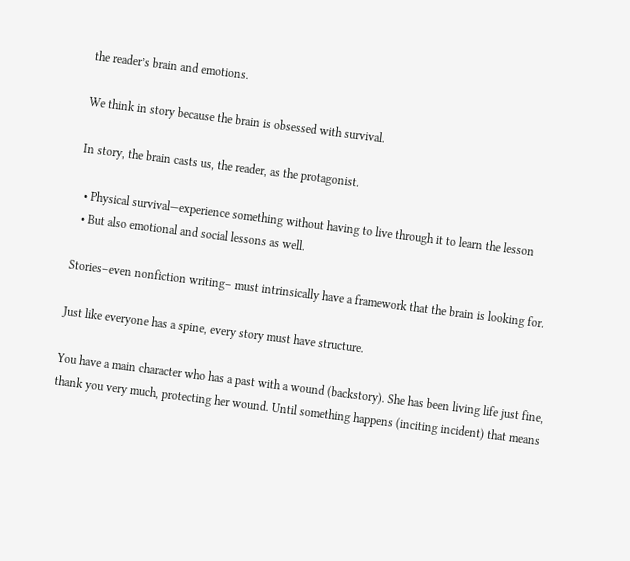the reader’s brain and emotions.

We think in story because the brain is obsessed with survival.

In story, the brain casts us, the reader, as the protagonist.

  • Physical survival—experience something without having to live through it to learn the lesson
  • But also emotional and social lessons as well.

Stories–even nonfiction writing– must intrinsically have a framework that the brain is looking for.

Just like everyone has a spine, every story must have structure.

You have a main character who has a past with a wound (backstory). She has been living life just fine, thank you very much, protecting her wound. Until something happens (inciting incident) that means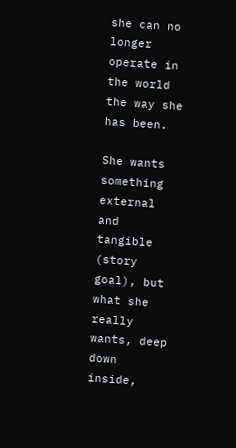she can no longer operate in the world the way she has been.

She wants something external and tangible (story goal), but what she really wants, deep down inside,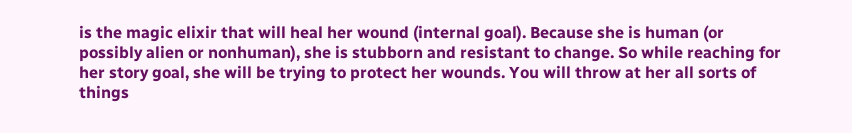is the magic elixir that will heal her wound (internal goal). Because she is human (or possibly alien or nonhuman), she is stubborn and resistant to change. So while reaching for her story goal, she will be trying to protect her wounds. You will throw at her all sorts of things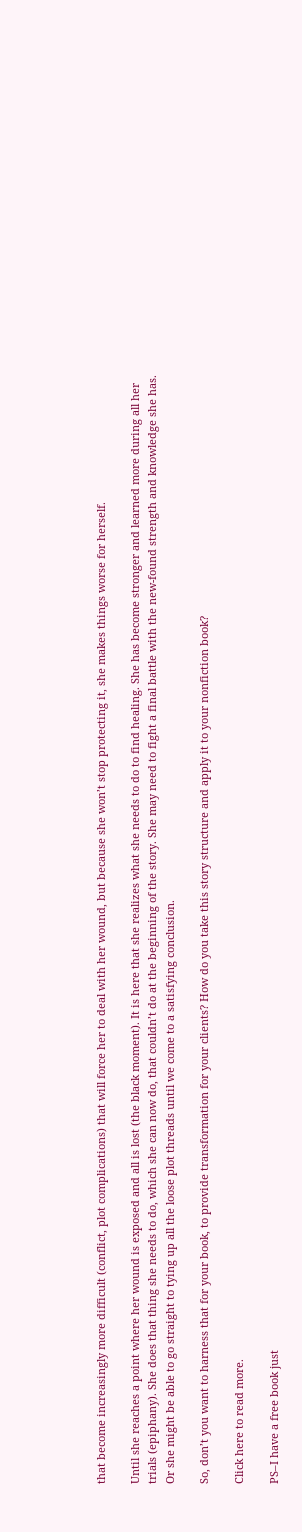that become increasingly more difficult (conflict, plot complications) that will force her to deal with her wound, but because she won’t stop protecting it, she makes things worse for herself.

Until she reaches a point where her wound is exposed and all is lost (the black moment). It is here that she realizes what she needs to do to find healing. She has become stronger and learned more during all her trials (epiphany). She does that thing she needs to do, which she can now do, that couldn’t do at the beginning of the story. She may need to fight a final battle with the new-found strength and knowledge she has. Or she might be able to go straight to tying up all the loose plot threads until we come to a satisfying conclusion.

So, don’t you want to harness that for your book, to provide transformation for your clients? How do you take this story structure and apply it to your nonfiction book?

Click here to read more.

PS–I have a free book just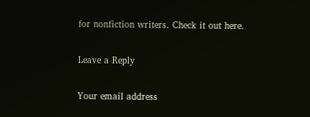for nonfiction writers. Check it out here.

Leave a Reply

Your email address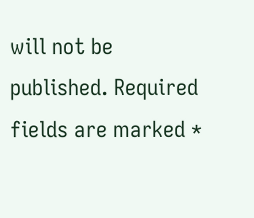will not be published. Required fields are marked *